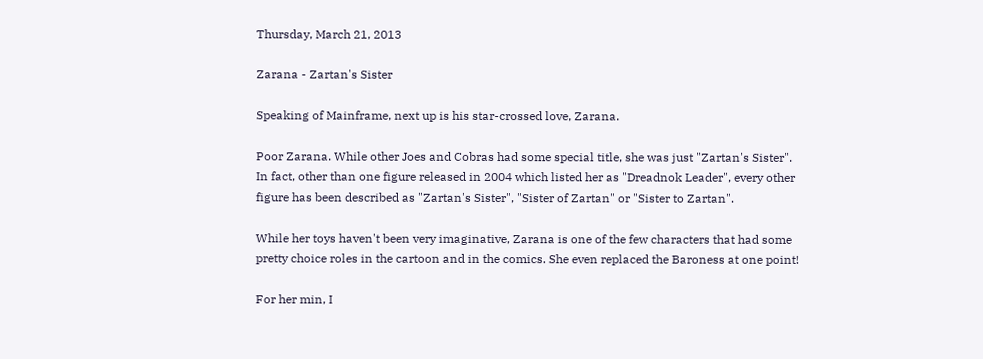Thursday, March 21, 2013

Zarana - Zartan's Sister

Speaking of Mainframe, next up is his star-crossed love, Zarana.

Poor Zarana. While other Joes and Cobras had some special title, she was just "Zartan's Sister". In fact, other than one figure released in 2004 which listed her as "Dreadnok Leader", every other figure has been described as "Zartan's Sister", "Sister of Zartan" or "Sister to Zartan".

While her toys haven't been very imaginative, Zarana is one of the few characters that had some pretty choice roles in the cartoon and in the comics. She even replaced the Baroness at one point!

For her min, I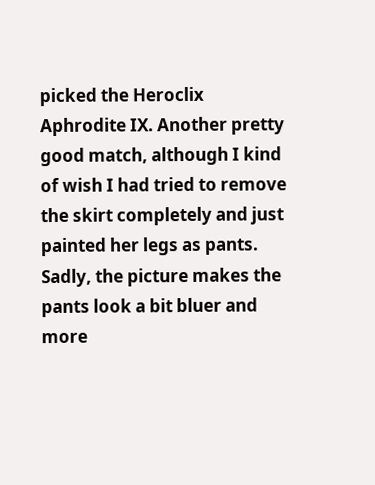picked the Heroclix Aphrodite IX. Another pretty good match, although I kind of wish I had tried to remove the skirt completely and just painted her legs as pants. Sadly, the picture makes the pants look a bit bluer and more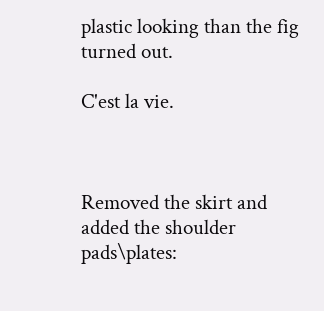plastic looking than the fig turned out.

C'est la vie.



Removed the skirt and added the shoulder pads\plates: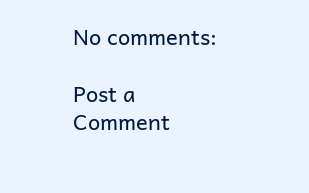No comments:

Post a Comment